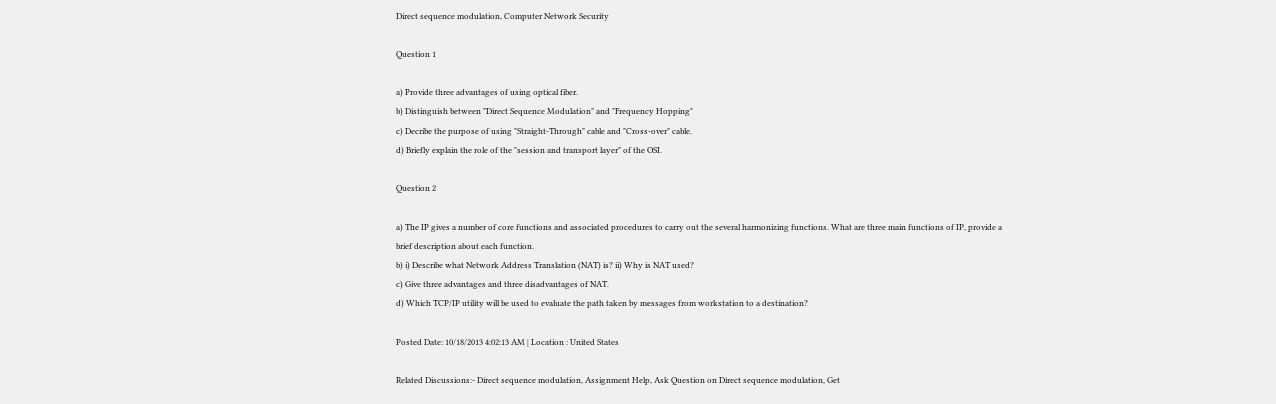Direct sequence modulation, Computer Network Security

Question 1

a) Provide three advantages of using optical fiber.
b) Distinguish between "Direct Sequence Modulation" and "Frequency Hopping"
c) Decribe the purpose of using "Straight-Through" cable and "Cross-over" cable.
d) Briefly explain the role of the "session and transport layer" of the OSI.

Question 2

a) The IP gives a number of core functions and associated procedures to carry out the several harmonizing functions. What are three main functions of IP, provide a brief description about each function.
b) i) Describe what Network Address Translation (NAT) is? ii) Why is NAT used?
c) Give three advantages and three disadvantages of NAT.
d) Which TCP/IP utility will be used to evaluate the path taken by messages from workstation to a destination?

Posted Date: 10/18/2013 4:02:13 AM | Location : United States

Related Discussions:- Direct sequence modulation, Assignment Help, Ask Question on Direct sequence modulation, Get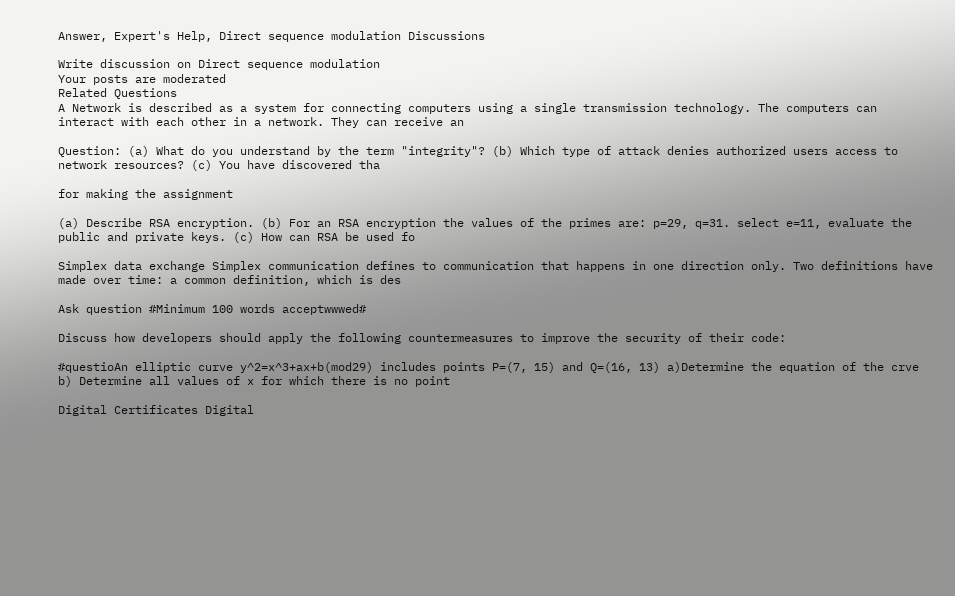Answer, Expert's Help, Direct sequence modulation Discussions

Write discussion on Direct sequence modulation
Your posts are moderated
Related Questions
A Network is described as a system for connecting computers using a single transmission technology. The computers can interact with each other in a network. They can receive an

Question: (a) What do you understand by the term "integrity"? (b) Which type of attack denies authorized users access to network resources? (c) You have discovered tha

for making the assignment

(a) Describe RSA encryption. (b) For an RSA encryption the values of the primes are: p=29, q=31. select e=11, evaluate the public and private keys. (c) How can RSA be used fo

Simplex data exchange Simplex communication defines to communication that happens in one direction only. Two definitions have made over time: a common definition, which is des

Ask question #Minimum 100 words acceptwwwed#

Discuss how developers should apply the following countermeasures to improve the security of their code:

#questioAn elliptic curve y^2=x^3+ax+b(mod29) includes points P=(7, 15) and Q=(16, 13) a)Determine the equation of the crve b) Determine all values of x for which there is no point

Digital Certificates Digital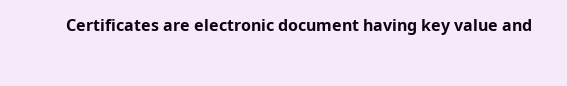Certificates are electronic document having key value and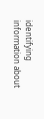identifying information about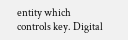entity which controls key. Digital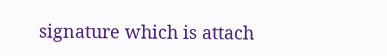signature which is attach